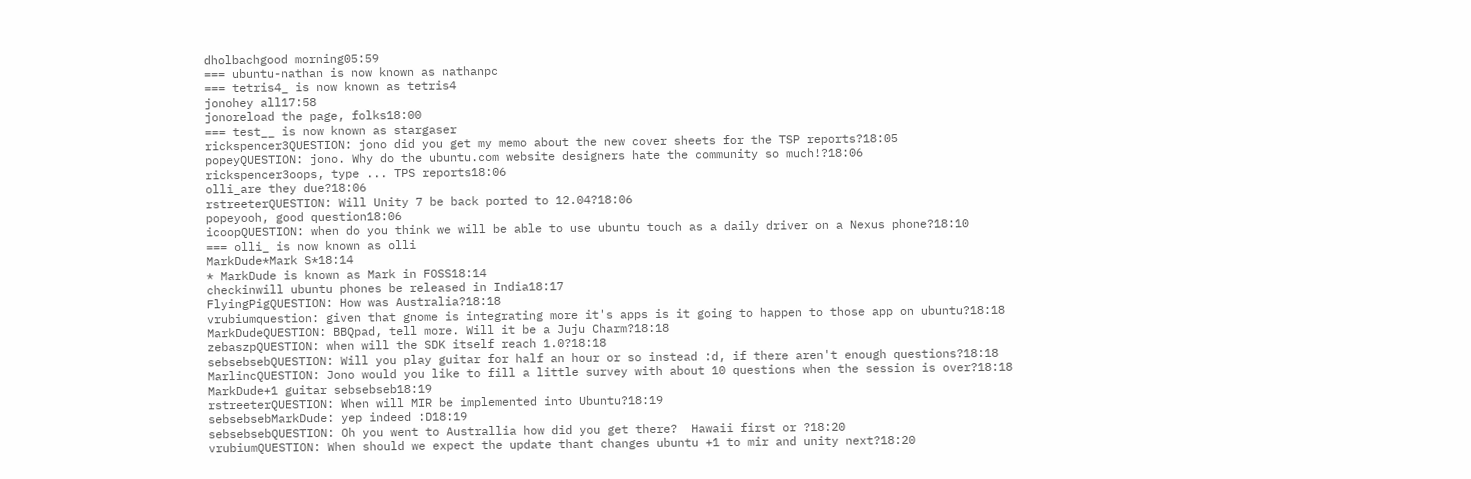dholbachgood morning05:59
=== ubuntu-nathan is now known as nathanpc
=== tetris4_ is now known as tetris4
jonohey all17:58
jonoreload the page, folks18:00
=== test__ is now known as stargaser
rickspencer3QUESTION: jono did you get my memo about the new cover sheets for the TSP reports?18:05
popeyQUESTION: jono. Why do the ubuntu.com website designers hate the community so much!?18:06
rickspencer3oops, type ... TPS reports18:06
olli_are they due?18:06
rstreeterQUESTION: Will Unity 7 be back ported to 12.04?18:06
popeyooh, good question18:06
icoopQUESTION: when do you think we will be able to use ubuntu touch as a daily driver on a Nexus phone?18:10
=== olli_ is now known as olli
MarkDude*Mark S*18:14
* MarkDude is known as Mark in FOSS18:14
checkinwill ubuntu phones be released in India18:17
FlyingPigQUESTION: How was Australia?18:18
vrubiumquestion: given that gnome is integrating more it's apps is it going to happen to those app on ubuntu?18:18
MarkDudeQUESTION: BBQpad, tell more. Will it be a Juju Charm?18:18
zebaszpQUESTION: when will the SDK itself reach 1.0?18:18
sebsebsebQUESTION: Will you play guitar for half an hour or so instead :d, if there aren't enough questions?18:18
MarlincQUESTION: Jono would you like to fill a little survey with about 10 questions when the session is over?18:18
MarkDude+1 guitar sebsebseb18:19
rstreeterQUESTION: When will MIR be implemented into Ubuntu?18:19
sebsebsebMarkDude: yep indeed :D18:19
sebsebsebQUESTION: Oh you went to Australlia how did you get there?  Hawaii first or ?18:20
vrubiumQUESTION: When should we expect the update thant changes ubuntu +1 to mir and unity next?18:20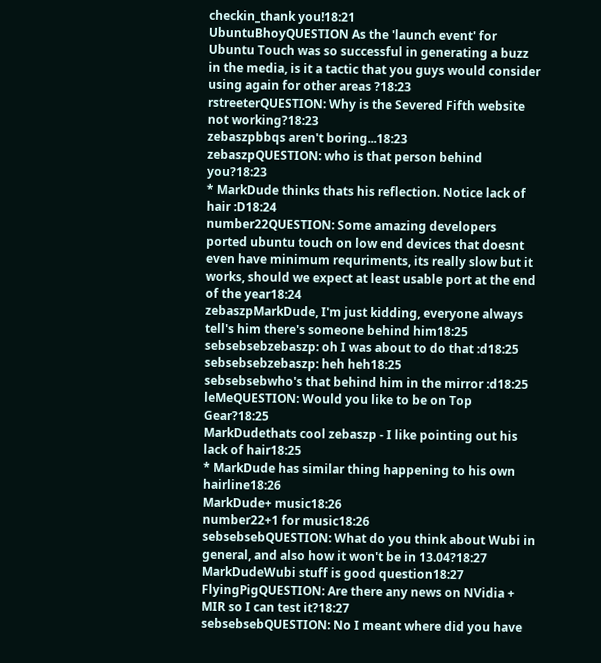checkin_thank you!18:21
UbuntuBhoyQUESTION As the 'launch event' for Ubuntu Touch was so successful in generating a buzz in the media, is it a tactic that you guys would consider using again for other areas ?18:23
rstreeterQUESTION: Why is the Severed Fifth website not working?18:23
zebaszpbbqs aren't boring...18:23
zebaszpQUESTION: who is that person behind you?18:23
* MarkDude thinks thats his reflection. Notice lack of hair :D18:24
number22QUESTION: Some amazing developers ported ubuntu touch on low end devices that doesnt even have minimum requriments, its really slow but it works, should we expect at least usable port at the end of the year18:24
zebaszpMarkDude, I'm just kidding, everyone always tell's him there's someone behind him18:25
sebsebsebzebaszp: oh I was about to do that :d18:25
sebsebsebzebaszp: heh heh18:25
sebsebsebwho's that behind him in the mirror :d18:25
leMeQUESTION: Would you like to be on Top Gear?18:25
MarkDudethats cool zebaszp - I like pointing out his lack of hair18:25
* MarkDude has similar thing happening to his own hairline18:26
MarkDude+ music18:26
number22+1 for music18:26
sebsebsebQUESTION: What do you think about Wubi in general, and also how it won't be in 13.04?18:27
MarkDudeWubi stuff is good question18:27
FlyingPigQUESTION: Are there any news on NVidia + MIR so I can test it?18:27
sebsebsebQUESTION: No I meant where did you have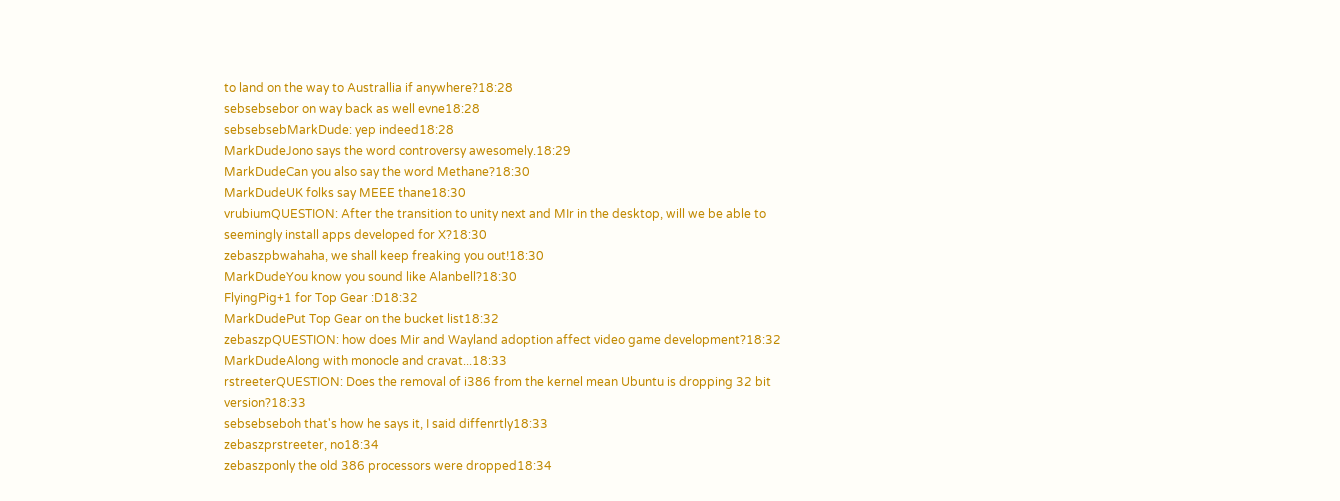to land on the way to Australlia if anywhere?18:28
sebsebsebor on way back as well evne18:28
sebsebsebMarkDude: yep indeed18:28
MarkDudeJono says the word controversy awesomely.18:29
MarkDudeCan you also say the word Methane?18:30
MarkDudeUK folks say MEEE thane18:30
vrubiumQUESTION: After the transition to unity next and MIr in the desktop, will we be able to seemingly install apps developed for X?18:30
zebaszpbwahaha, we shall keep freaking you out!18:30
MarkDudeYou know you sound like Alanbell?18:30
FlyingPig+1 for Top Gear :D18:32
MarkDudePut Top Gear on the bucket list18:32
zebaszpQUESTION: how does Mir and Wayland adoption affect video game development?18:32
MarkDudeAlong with monocle and cravat...18:33
rstreeterQUESTION: Does the removal of i386 from the kernel mean Ubuntu is dropping 32 bit version?18:33
sebsebseboh that's how he says it, I said diffenrtly18:33
zebaszprstreeter, no18:34
zebaszponly the old 386 processors were dropped18:34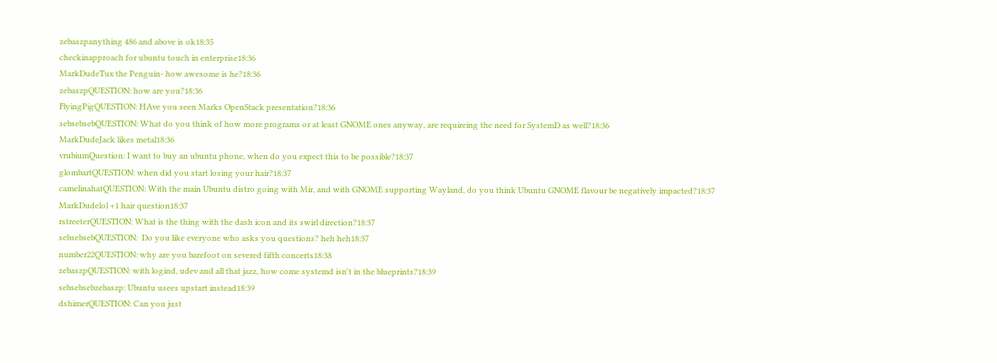zebaszpanything 486 and above is ok18:35
checkinapproach for ubuntu touch in enterprise18:36
MarkDudeTux the Penguin- how awesome is he?18:36
zebaszpQUESTION: how are you?18:36
FlyingPigQUESTION: HAve you seen Marks OpenStack presentation?18:36
sebsebsebQUESTION: What do you think of how more programs or at least GNOME ones anyway, are requireing the need for SystemD as well?18:36
MarkDudeJack likes metal18:36
vrubiumQuestion: I want to buy an ubuntu phone, when do you expect this to be possible?18:37
glombartQUESTION: when did you start losing your hair?18:37
camelinahatQUESTION: With the main Ubuntu distro going with Mir, and with GNOME supporting Wayland, do you think Ubuntu GNOME flavour be negatively impacted?18:37
MarkDudelol +1 hair question18:37
rstreeterQUESTION: What is the thing with the dash icon and its swirl direction?18:37
sebsebsebQUESTION:  Do you like everyone who asks you questions? heh heh18:37
number22QUESTION: why are you barefoot on severed fifth concerts18:38
zebaszpQUESTION: with logind, udev and all that jazz, how come systemd isn't in the blueprints?18:39
sebsebsebzebaszp: Ubuntu usees upstart instead18:39
dshimerQUESTION: Can you just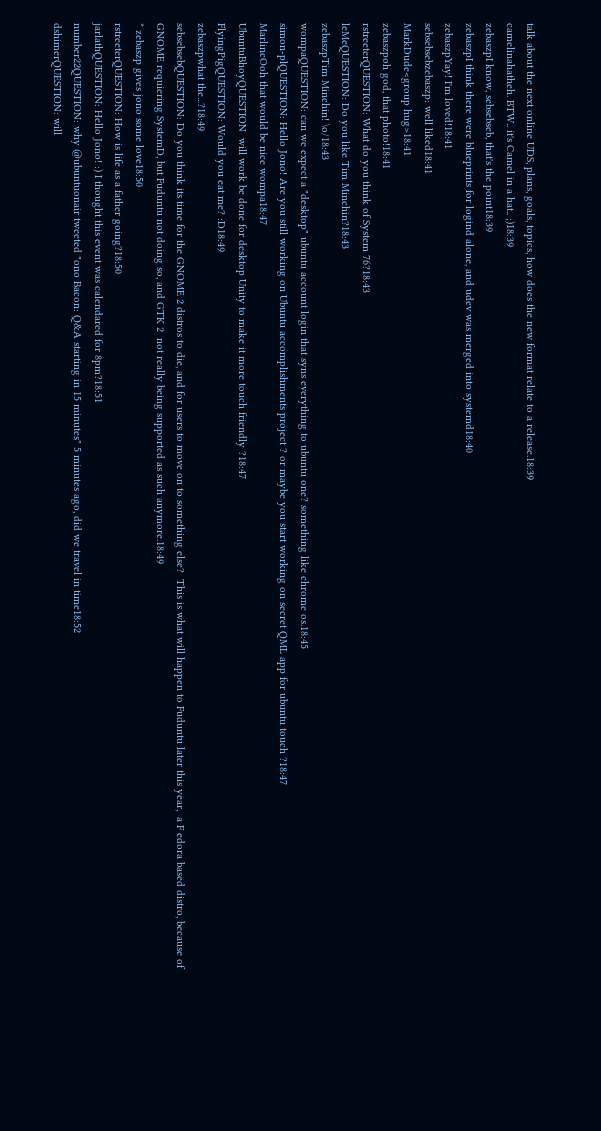talk about the next online UDS, plans, goals, topics, how does the new format relate to a release.18:39
camelinahatheh. BTW.. it's Camel in a hat.. ;)18:39
zebaszpI know, sebsebseb, that's the point18:39
zebaszpI think there were blueprints for logind alone, and udev was merged into systemd18:40
zebaszpYay! I'm loved!18:41
sebsebsebzebaszp: well liked18:41
MarkDude<group hug>18:41
zebaszpoh god, that photo!18:41
rstreeterQUESTION: What do you think of System 76?18:43
leMeQUESTION: Do you like Tim Minchin?18:43
zebaszpTim Minchin! \o/18:43
wompaQUESTION: can we expect a "desktop" ubuntu account login that syns everything to ubuntu one? something like chrome os.18:45
simon-plQUESTION: Hello Jono! Are you still working on Ubuntu accomplishments project ? or maybe you start working on secret QML app for ubuntu touch ?18:47
MarlincOoh that would be nice wompa18:47
UbuntuBhoyQUESTION  will work be done for desktop Unity to make it more touch friendly ?18:47
FlyingPigQUESTION: Would you eat me? :D18:49
zebaszpwhat the...?18:49
sebsebsebQUESTION: Do you think its time for the GNOME 2 distros to die, and for users to move on to something else?  This is what will happen to Fuduntu later this year,  a F edora based distro, because of GNOME requiering SystemD, but Fuduntu not doing so, and GTK 2  not really being supported as such anymore.18:49
* zebaszp gives jono some love18:50
rstreeterQUESTION: How is life as a father going?18:50
jarlathQUESTION: Hello Jono! :) I thought this event was calendared for 8pm?18:51
number22QUESTION: why @ubuntuonair tweeted "ono Bacon: Q&A starting in 15 minutes" 5 minutes ago, did we travel in time18:52
dshimerQUESTION: will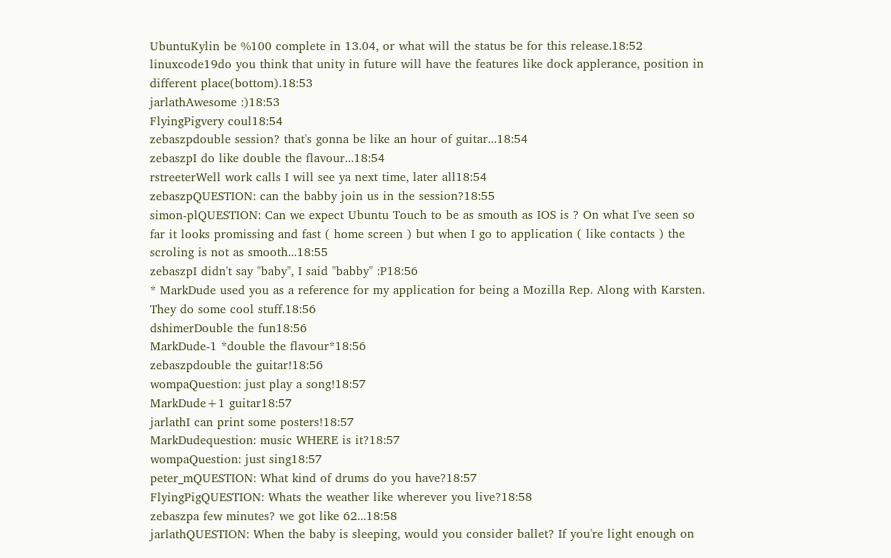UbuntuKylin be %100 complete in 13.04, or what will the status be for this release.18:52
linuxcode19do you think that unity in future will have the features like dock applerance, position in different place(bottom).18:53
jarlathAwesome :)18:53
FlyingPigvery coul18:54
zebaszpdouble session? that's gonna be like an hour of guitar...18:54
zebaszpI do like double the flavour...18:54
rstreeterWell work calls I will see ya next time, later all18:54
zebaszpQUESTION: can the babby join us in the session?18:55
simon-plQUESTION: Can we expect Ubuntu Touch to be as smouth as IOS is ? On what I've seen so far it looks promissing and fast ( home screen ) but when I go to application ( like contacts ) the scroling is not as smooth...18:55
zebaszpI didn't say "baby", I said "babby" :P18:56
* MarkDude used you as a reference for my application for being a Mozilla Rep. Along with Karsten. They do some cool stuff.18:56
dshimerDouble the fun18:56
MarkDude-1 *double the flavour*18:56
zebaszpdouble the guitar!18:56
wompaQuestion: just play a song!18:57
MarkDude+1 guitar18:57
jarlathI can print some posters!18:57
MarkDudequestion: music WHERE is it?18:57
wompaQuestion: just sing18:57
peter_mQUESTION: What kind of drums do you have?18:57
FlyingPigQUESTION: Whats the weather like wherever you live?18:58
zebaszpa few minutes? we got like 62...18:58
jarlathQUESTION: When the baby is sleeping, would you consider ballet? If you're light enough on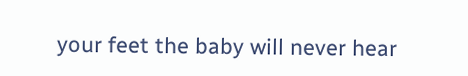your feet the baby will never hear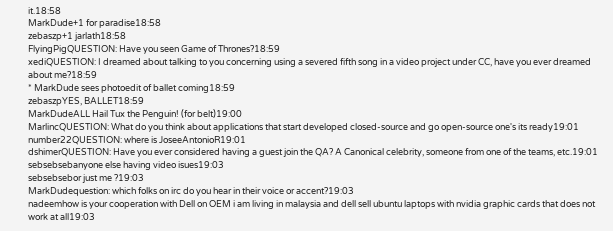it.18:58
MarkDude+1 for paradise18:58
zebaszp+1 jarlath18:58
FlyingPigQUESTION: Have you seen Game of Thrones?18:59
xediQUESTION: I dreamed about talking to you concerning using a severed fifth song in a video project under CC, have you ever dreamed about me?18:59
* MarkDude sees photoedit of ballet coming18:59
zebaszpYES, BALLET18:59
MarkDudeALL Hail Tux the Penguin! (for belt)19:00
MarlincQUESTION: What do you think about applications that start developed closed-source and go open-source one's its ready19:01
number22QUESTION: where is JoseeAntonioR19:01
dshimerQUESTION: Have you ever considered having a guest join the QA? A Canonical celebrity, someone from one of the teams, etc.19:01
sebsebsebanyone else having video isues19:03
sebsebsebor just me ?19:03
MarkDudequestion: which folks on irc do you hear in their voice or accent?19:03
nadeemhow is your cooperation with Dell on OEM i am living in malaysia and dell sell ubuntu laptops with nvidia graphic cards that does not work at all19:03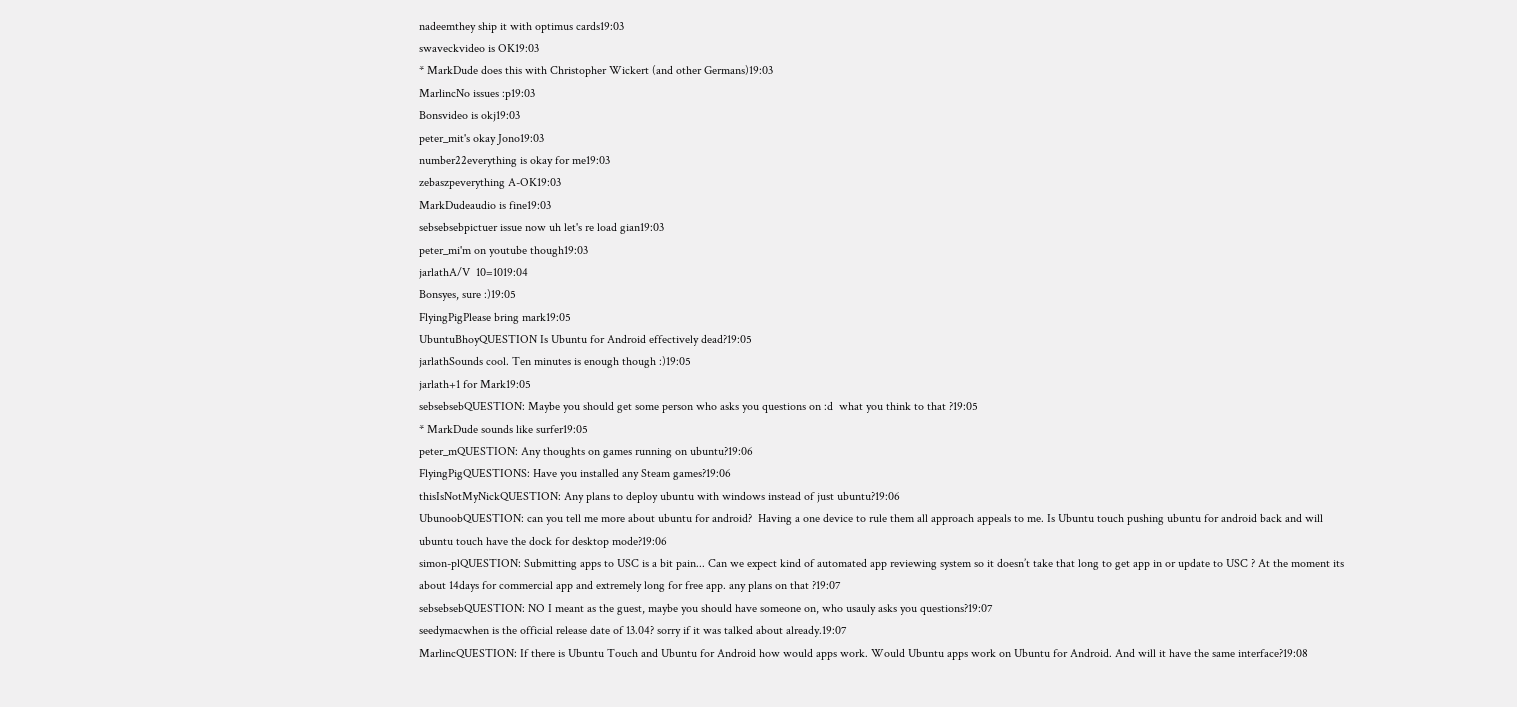nadeemthey ship it with optimus cards19:03
swaveckvideo is OK19:03
* MarkDude does this with Christopher Wickert (and other Germans)19:03
MarlincNo issues :p19:03
Bonsvideo is okj19:03
peter_mit's okay Jono19:03
number22everything is okay for me19:03
zebaszpeverything A-OK19:03
MarkDudeaudio is fine19:03
sebsebsebpictuer issue now uh let's re load gian19:03
peter_mi'm on youtube though19:03
jarlathA/V  10=1019:04
Bonsyes, sure :)19:05
FlyingPigPlease bring mark19:05
UbuntuBhoyQUESTION Is Ubuntu for Android effectively dead?19:05
jarlathSounds cool. Ten minutes is enough though :)19:05
jarlath+1 for Mark19:05
sebsebsebQUESTION: Maybe you should get some person who asks you questions on :d  what you think to that ?19:05
* MarkDude sounds like surfer19:05
peter_mQUESTION: Any thoughts on games running on ubuntu?19:06
FlyingPigQUESTIONS: Have you installed any Steam games?19:06
thisIsNotMyNickQUESTION: Any plans to deploy ubuntu with windows instead of just ubuntu?19:06
UbunoobQUESTION: can you tell me more about ubuntu for android?  Having a one device to rule them all approach appeals to me. Is Ubuntu touch pushing ubuntu for android back and will ubuntu touch have the dock for desktop mode?19:06
simon-plQUESTION: Submitting apps to USC is a bit pain... Can we expect kind of automated app reviewing system so it doesn’t take that long to get app in or update to USC ? At the moment its about 14days for commercial app and extremely long for free app. any plans on that ?19:07
sebsebsebQUESTION: NO I meant as the guest, maybe you should have someone on, who usauly asks you questions?19:07
seedymacwhen is the official release date of 13.04? sorry if it was talked about already.19:07
MarlincQUESTION: If there is Ubuntu Touch and Ubuntu for Android how would apps work. Would Ubuntu apps work on Ubuntu for Android. And will it have the same interface?19:08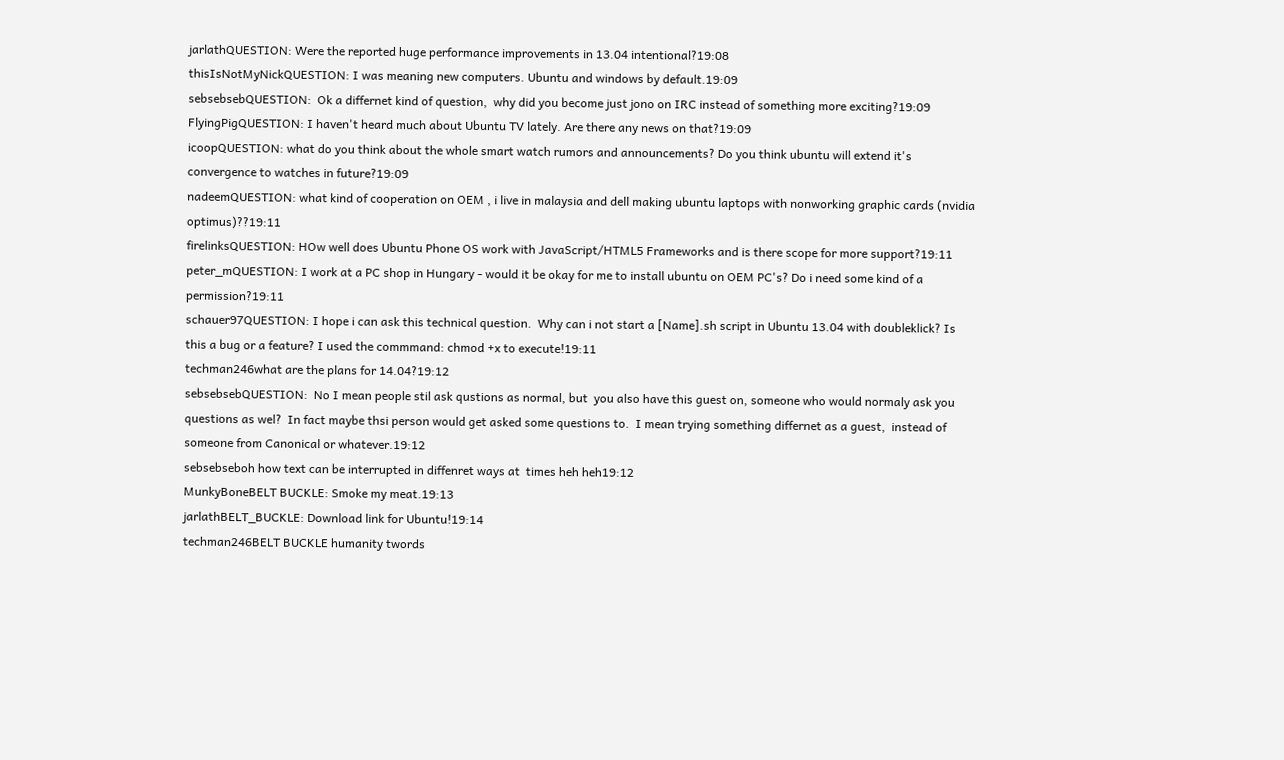jarlathQUESTION: Were the reported huge performance improvements in 13.04 intentional?19:08
thisIsNotMyNickQUESTION: I was meaning new computers. Ubuntu and windows by default.19:09
sebsebsebQUESTION:  Ok a differnet kind of question,  why did you become just jono on IRC instead of something more exciting?19:09
FlyingPigQUESTION: I haven't heard much about Ubuntu TV lately. Are there any news on that?19:09
icoopQUESTION: what do you think about the whole smart watch rumors and announcements? Do you think ubuntu will extend it's convergence to watches in future?19:09
nadeemQUESTION: what kind of cooperation on OEM , i live in malaysia and dell making ubuntu laptops with nonworking graphic cards (nvidia optimus)??19:11
firelinksQUESTION: HOw well does Ubuntu Phone OS work with JavaScript/HTML5 Frameworks and is there scope for more support?19:11
peter_mQUESTION: I work at a PC shop in Hungary - would it be okay for me to install ubuntu on OEM PC's? Do i need some kind of a permission?19:11
schauer97QUESTION: I hope i can ask this technical question.  Why can i not start a [Name].sh script in Ubuntu 13.04 with doubleklick? Is this a bug or a feature? I used the commmand: chmod +x to execute!19:11
techman246what are the plans for 14.04?19:12
sebsebsebQUESTION:  No I mean people stil ask qustions as normal, but  you also have this guest on, someone who would normaly ask you questions as wel?  In fact maybe thsi person would get asked some questions to.  I mean trying something differnet as a guest,  instead of someone from Canonical or whatever.19:12
sebsebseboh how text can be interrupted in diffenret ways at  times heh heh19:12
MunkyBoneBELT BUCKLE: Smoke my meat.19:13
jarlathBELT_BUCKLE: Download link for Ubuntu!19:14
techman246BELT BUCKLE humanity twords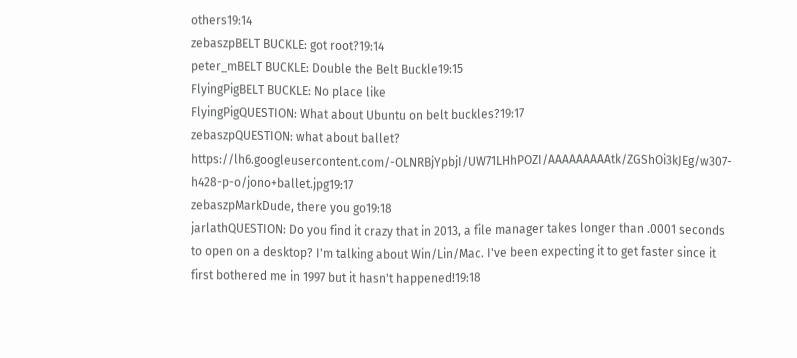others19:14
zebaszpBELT BUCKLE: got root?19:14
peter_mBELT BUCKLE: Double the Belt Buckle19:15
FlyingPigBELT BUCKLE: No place like
FlyingPigQUESTION: What about Ubuntu on belt buckles?19:17
zebaszpQUESTION: what about ballet? https://lh6.googleusercontent.com/-OLNRBjYpbjI/UW71LHhPOZI/AAAAAAAAAtk/ZGShOi3kJEg/w307-h428-p-o/jono+ballet.jpg19:17
zebaszpMarkDude, there you go19:18
jarlathQUESTION: Do you find it crazy that in 2013, a file manager takes longer than .0001 seconds to open on a desktop? I'm talking about Win/Lin/Mac. I've been expecting it to get faster since it first bothered me in 1997 but it hasn't happened!19:18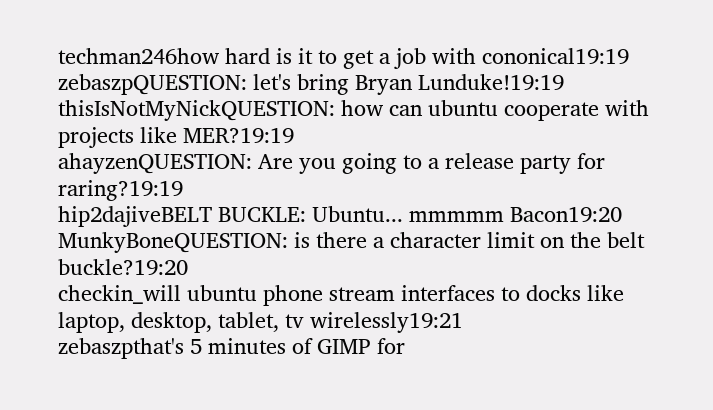techman246how hard is it to get a job with cononical19:19
zebaszpQUESTION: let's bring Bryan Lunduke!19:19
thisIsNotMyNickQUESTION: how can ubuntu cooperate with projects like MER?19:19
ahayzenQUESTION: Are you going to a release party for raring?19:19
hip2dajiveBELT BUCKLE: Ubuntu... mmmmm Bacon19:20
MunkyBoneQUESTION: is there a character limit on the belt buckle?19:20
checkin_will ubuntu phone stream interfaces to docks like laptop, desktop, tablet, tv wirelessly19:21
zebaszpthat's 5 minutes of GIMP for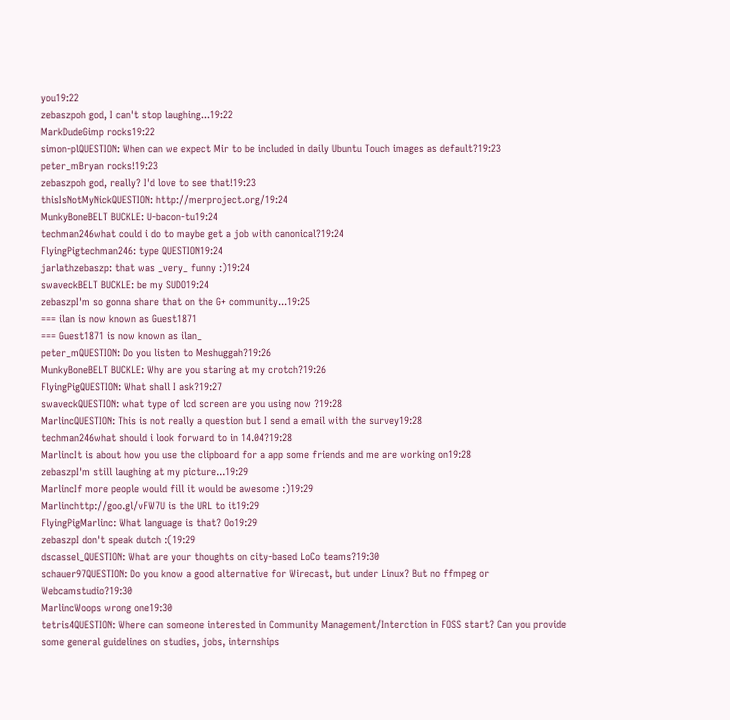you19:22
zebaszpoh god, I can't stop laughing...19:22
MarkDudeGimp rocks19:22
simon-plQUESTION: When can we expect Mir to be included in daily Ubuntu Touch images as default?19:23
peter_mBryan rocks!19:23
zebaszpoh god, really? I'd love to see that!19:23
thisIsNotMyNickQUESTION: http://merproject.org/19:24
MunkyBoneBELT BUCKLE: U-bacon-tu19:24
techman246what could i do to maybe get a job with canonical?19:24
FlyingPigtechman246: type QUESTION19:24
jarlathzebaszp: that was _very_ funny :)19:24
swaveckBELT BUCKLE: be my SUDO19:24
zebaszpI'm so gonna share that on the G+ community...19:25
=== ilan is now known as Guest1871
=== Guest1871 is now known as ilan_
peter_mQUESTION: Do you listen to Meshuggah?19:26
MunkyBoneBELT BUCKLE: Why are you staring at my crotch?19:26
FlyingPigQUESTION: What shall I ask?19:27
swaveckQUESTION: what type of lcd screen are you using now ?19:28
MarlincQUESTION: This is not really a question but I send a email with the survey19:28
techman246what should i look forward to in 14.04?19:28
MarlincIt is about how you use the clipboard for a app some friends and me are working on19:28
zebaszpI'm still laughing at my picture...19:29
MarlincIf more people would fill it would be awesome :)19:29
Marlinchttp://goo.gl/vFW7U is the URL to it19:29
FlyingPigMarlinc: What language is that? Oo19:29
zebaszpI don't speak dutch :(19:29
dscassel_QUESTION: What are your thoughts on city-based LoCo teams?19:30
schauer97QUESTION: Do you know a good alternative for Wirecast, but under Linux? But no ffmpeg or Webcamstudio?19:30
MarlincWoops wrong one19:30
tetris4QUESTION: Where can someone interested in Community Management/Interction in FOSS start? Can you provide some general guidelines on studies, jobs, internships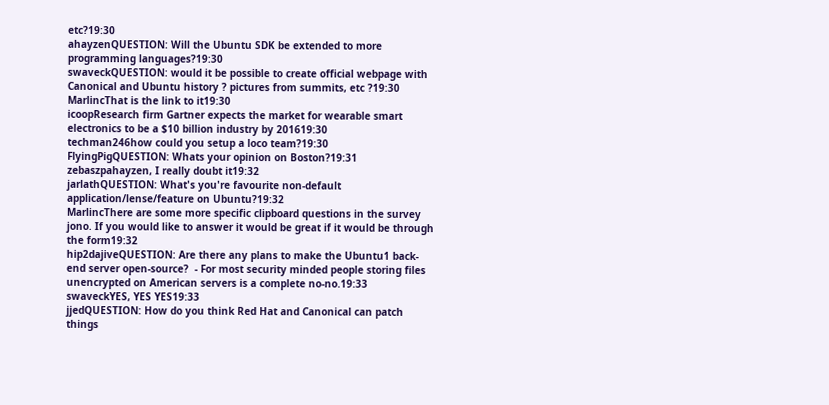etc?19:30
ahayzenQUESTION: Will the Ubuntu SDK be extended to more programming languages?19:30
swaveckQUESTION: would it be possible to create official webpage with Canonical and Ubuntu history ? pictures from summits, etc ?19:30
MarlincThat is the link to it19:30
icoopResearch firm Gartner expects the market for wearable smart electronics to be a $10 billion industry by 201619:30
techman246how could you setup a loco team?19:30
FlyingPigQUESTION: Whats your opinion on Boston?19:31
zebaszpahayzen, I really doubt it19:32
jarlathQUESTION: What's you're favourite non-default application/lense/feature on Ubuntu?19:32
MarlincThere are some more specific clipboard questions in the survey jono. If you would like to answer it would be great if it would be through the form19:32
hip2dajiveQUESTION: Are there any plans to make the Ubuntu1 back-end server open-source?  - For most security minded people storing files unencrypted on American servers is a complete no-no.19:33
swaveckYES, YES YES19:33
jjedQUESTION: How do you think Red Hat and Canonical can patch things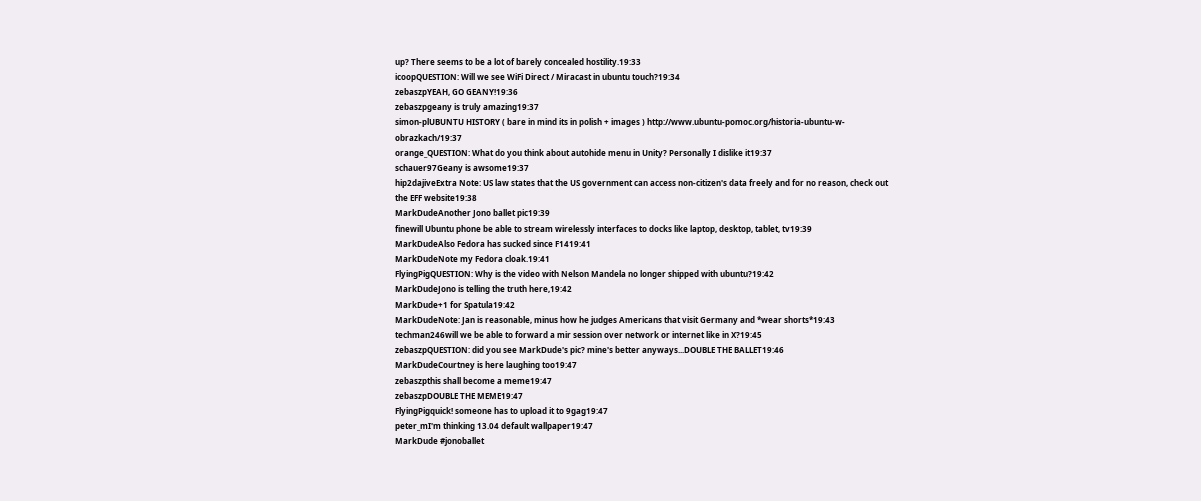up? There seems to be a lot of barely concealed hostility.19:33
icoopQUESTION: Will we see WiFi Direct / Miracast in ubuntu touch?19:34
zebaszpYEAH, GO GEANY!19:36
zebaszpgeany is truly amazing19:37
simon-plUBUNTU HISTORY ( bare in mind its in polish + images ) http://www.ubuntu-pomoc.org/historia-ubuntu-w-obrazkach/19:37
orange_QUESTION: What do you think about autohide menu in Unity? Personally I dislike it19:37
schauer97Geany is awsome19:37
hip2dajiveExtra Note: US law states that the US government can access non-citizen's data freely and for no reason, check out the EFF website19:38
MarkDudeAnother Jono ballet pic19:39
finewill Ubuntu phone be able to stream wirelessly interfaces to docks like laptop, desktop, tablet, tv19:39
MarkDudeAlso Fedora has sucked since F1419:41
MarkDudeNote my Fedora cloak.19:41
FlyingPigQUESTION: Why is the video with Nelson Mandela no longer shipped with ubuntu?19:42
MarkDudeJono is telling the truth here,19:42
MarkDude+1 for Spatula19:42
MarkDudeNote: Jan is reasonable, minus how he judges Americans that visit Germany and *wear shorts*19:43
techman246will we be able to forward a mir session over network or internet like in X?19:45
zebaszpQUESTION: did you see MarkDude's pic? mine's better anyways...DOUBLE THE BALLET19:46
MarkDudeCourtney is here laughing too19:47
zebaszpthis shall become a meme19:47
zebaszpDOUBLE THE MEME19:47
FlyingPigquick! someone has to upload it to 9gag19:47
peter_mI'm thinking 13.04 default wallpaper19:47
MarkDude #jonoballet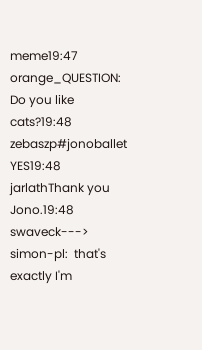meme19:47
orange_QUESTION: Do you like cats?19:48
zebaszp#jonoballet YES19:48
jarlathThank you Jono.19:48
swaveck---> simon-pl:  that's exactly I'm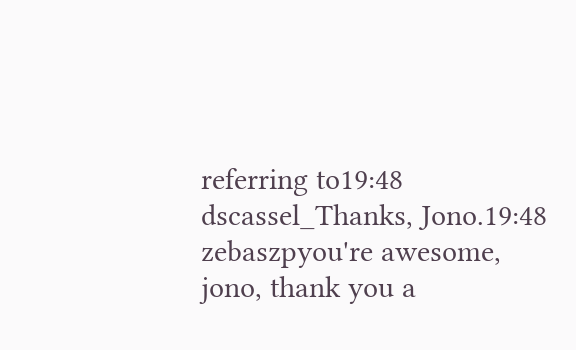referring to19:48
dscassel_Thanks, Jono.19:48
zebaszpyou're awesome, jono, thank you a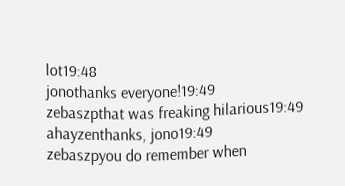lot19:48
jonothanks everyone!19:49
zebaszpthat was freaking hilarious19:49
ahayzenthanks, jono19:49
zebaszpyou do remember when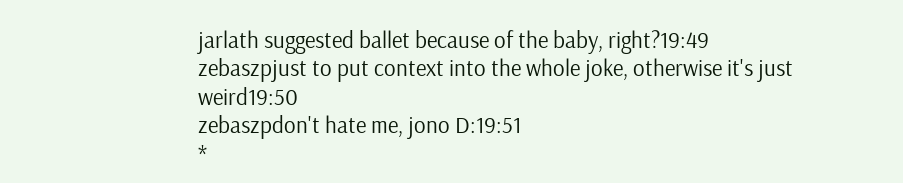jarlath suggested ballet because of the baby, right?19:49
zebaszpjust to put context into the whole joke, otherwise it's just weird19:50
zebaszpdon't hate me, jono D:19:51
*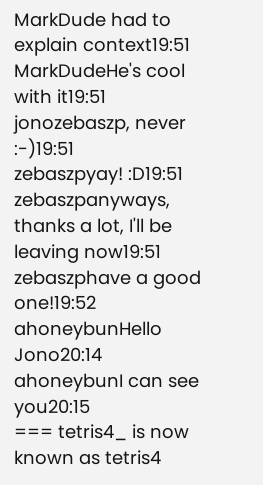MarkDude had to explain context19:51
MarkDudeHe's cool with it19:51
jonozebaszp, never :-)19:51
zebaszpyay! :D19:51
zebaszpanyways, thanks a lot, I'll be leaving now19:51
zebaszphave a good one!19:52
ahoneybunHello Jono20:14
ahoneybunI can see you20:15
=== tetris4_ is now known as tetris4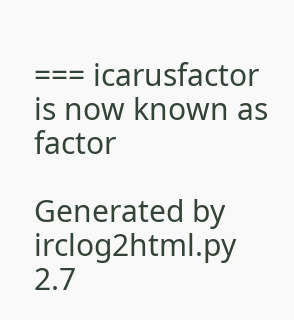=== icarusfactor is now known as factor

Generated by irclog2html.py 2.7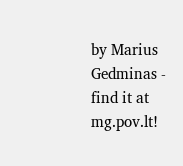by Marius Gedminas - find it at mg.pov.lt!